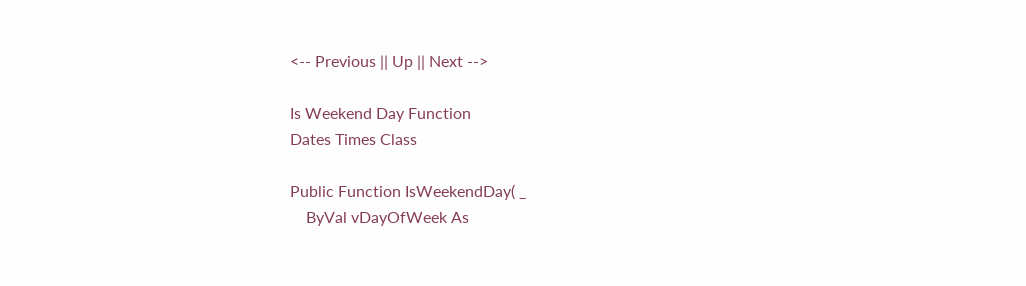<-- Previous || Up || Next -->

Is Weekend Day Function
Dates Times Class

Public Function IsWeekendDay( _
    ByVal vDayOfWeek As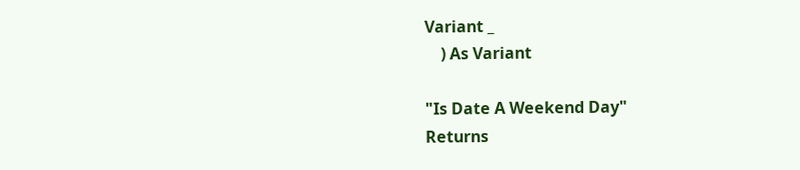Variant _
    ) As Variant

"Is Date A Weekend Day"
Returns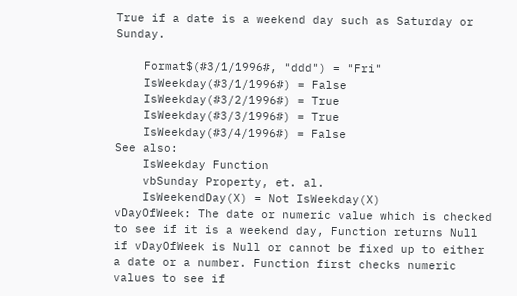True if a date is a weekend day such as Saturday or Sunday.

    Format$(#3/1/1996#, "ddd") = "Fri"
    IsWeekday(#3/1/1996#) = False
    IsWeekday(#3/2/1996#) = True
    IsWeekday(#3/3/1996#) = True
    IsWeekday(#3/4/1996#) = False
See also:
    IsWeekday Function
    vbSunday Property, et. al.
    IsWeekendDay(X) = Not IsWeekday(X)
vDayOfWeek: The date or numeric value which is checked to see if it is a weekend day, Function returns Null if vDayOfWeek is Null or cannot be fixed up to either a date or a number. Function first checks numeric values to see if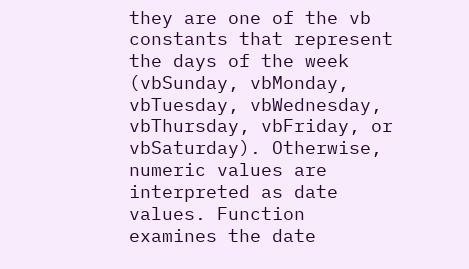they are one of the vb constants that represent the days of the week (vbSunday, vbMonday, vbTuesday, vbWednesday, vbThursday, vbFriday, or vbSaturday). Otherwise, numeric values are interpreted as date values. Function examines the date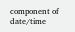component of date/time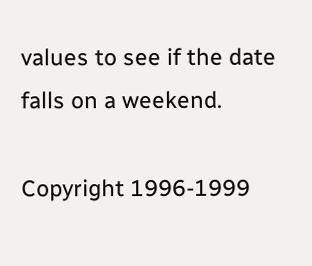values to see if the date falls on a weekend.

Copyright 1996-1999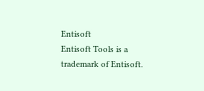Entisoft
Entisoft Tools is a trademark of Entisoft.